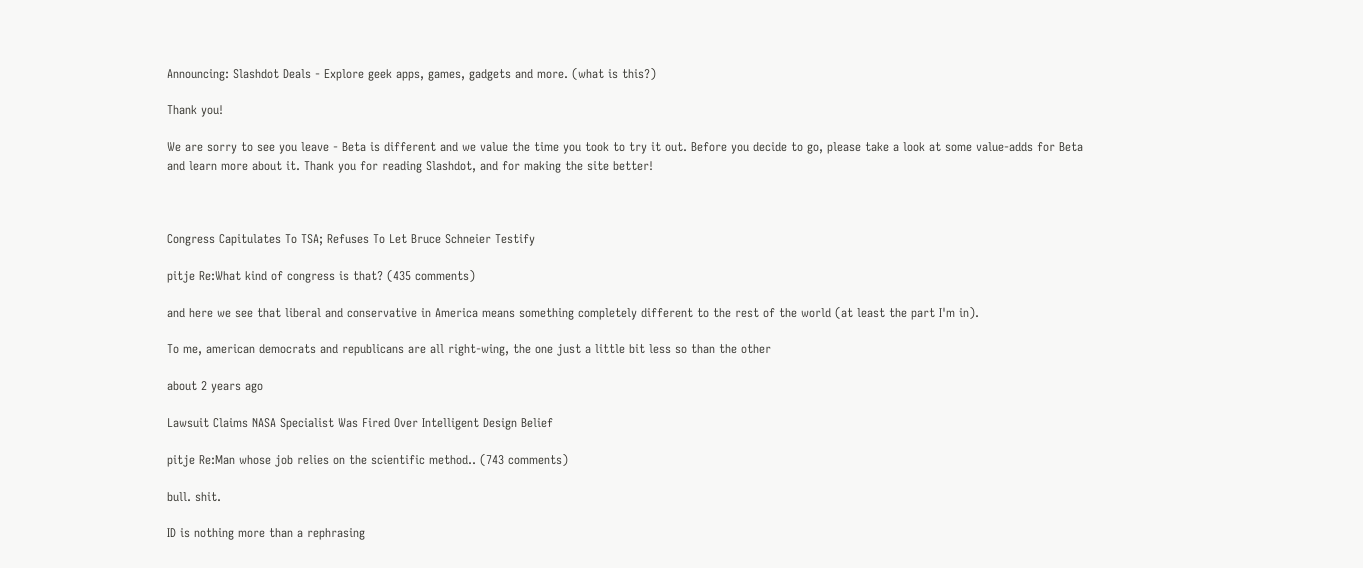Announcing: Slashdot Deals - Explore geek apps, games, gadgets and more. (what is this?)

Thank you!

We are sorry to see you leave - Beta is different and we value the time you took to try it out. Before you decide to go, please take a look at some value-adds for Beta and learn more about it. Thank you for reading Slashdot, and for making the site better!



Congress Capitulates To TSA; Refuses To Let Bruce Schneier Testify

pitje Re:What kind of congress is that? (435 comments)

and here we see that liberal and conservative in America means something completely different to the rest of the world (at least the part I'm in).

To me, american democrats and republicans are all right-wing, the one just a little bit less so than the other

about 2 years ago

Lawsuit Claims NASA Specialist Was Fired Over Intelligent Design Belief

pitje Re:Man whose job relies on the scientific method.. (743 comments)

bull. shit.

ID is nothing more than a rephrasing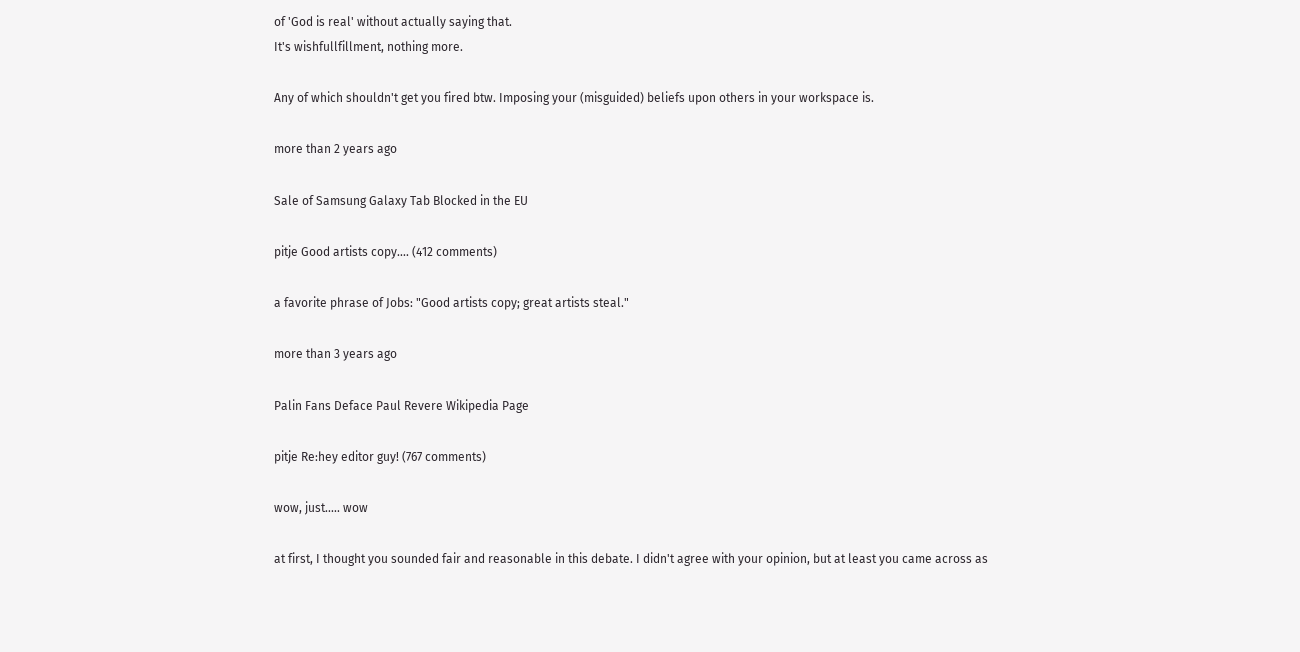of 'God is real' without actually saying that.
It's wishfullfillment, nothing more.

Any of which shouldn't get you fired btw. Imposing your (misguided) beliefs upon others in your workspace is.

more than 2 years ago

Sale of Samsung Galaxy Tab Blocked in the EU

pitje Good artists copy.... (412 comments)

a favorite phrase of Jobs: "Good artists copy; great artists steal."

more than 3 years ago

Palin Fans Deface Paul Revere Wikipedia Page

pitje Re:hey editor guy! (767 comments)

wow, just..... wow

at first, I thought you sounded fair and reasonable in this debate. I didn't agree with your opinion, but at least you came across as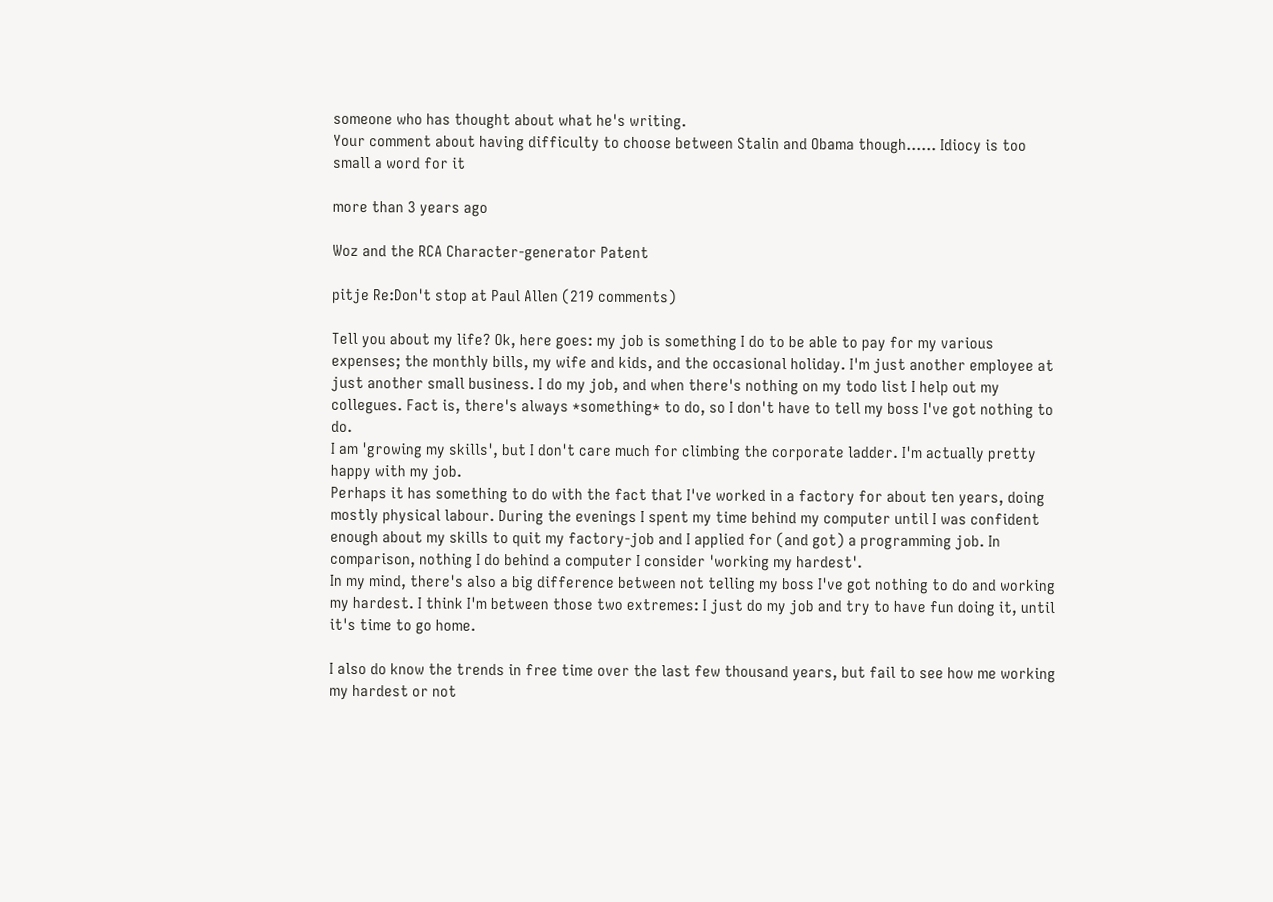someone who has thought about what he's writing.
Your comment about having difficulty to choose between Stalin and Obama though...... Idiocy is too small a word for it

more than 3 years ago

Woz and the RCA Character-generator Patent

pitje Re:Don't stop at Paul Allen (219 comments)

Tell you about my life? Ok, here goes: my job is something I do to be able to pay for my various expenses; the monthly bills, my wife and kids, and the occasional holiday. I'm just another employee at just another small business. I do my job, and when there's nothing on my todo list I help out my collegues. Fact is, there's always *something* to do, so I don't have to tell my boss I've got nothing to do.
I am 'growing my skills', but I don't care much for climbing the corporate ladder. I'm actually pretty happy with my job.
Perhaps it has something to do with the fact that I've worked in a factory for about ten years, doing mostly physical labour. During the evenings I spent my time behind my computer until I was confident enough about my skills to quit my factory-job and I applied for (and got) a programming job. In comparison, nothing I do behind a computer I consider 'working my hardest'.
In my mind, there's also a big difference between not telling my boss I've got nothing to do and working my hardest. I think I'm between those two extremes: I just do my job and try to have fun doing it, until it's time to go home.

I also do know the trends in free time over the last few thousand years, but fail to see how me working my hardest or not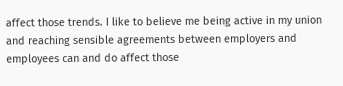affect those trends. I like to believe me being active in my union and reaching sensible agreements between employers and employees can and do affect those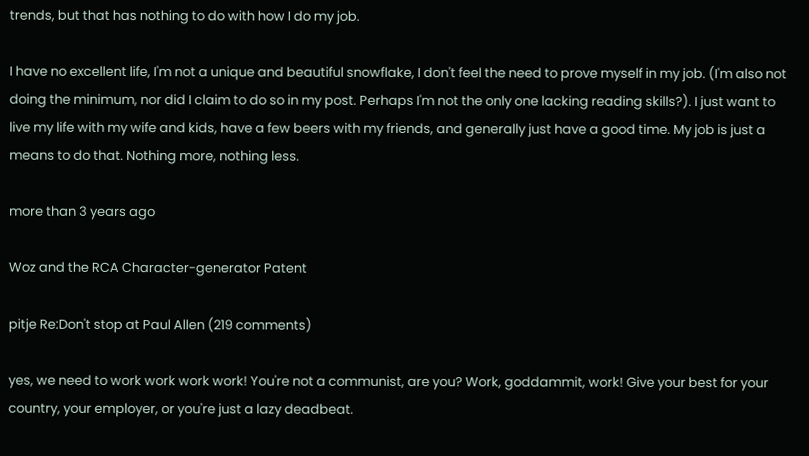trends, but that has nothing to do with how I do my job.

I have no excellent life, I'm not a unique and beautiful snowflake, I don't feel the need to prove myself in my job. (I'm also not doing the minimum, nor did I claim to do so in my post. Perhaps I'm not the only one lacking reading skills?). I just want to live my life with my wife and kids, have a few beers with my friends, and generally just have a good time. My job is just a means to do that. Nothing more, nothing less.

more than 3 years ago

Woz and the RCA Character-generator Patent

pitje Re:Don't stop at Paul Allen (219 comments)

yes, we need to work work work work! You're not a communist, are you? Work, goddammit, work! Give your best for your country, your employer, or you're just a lazy deadbeat.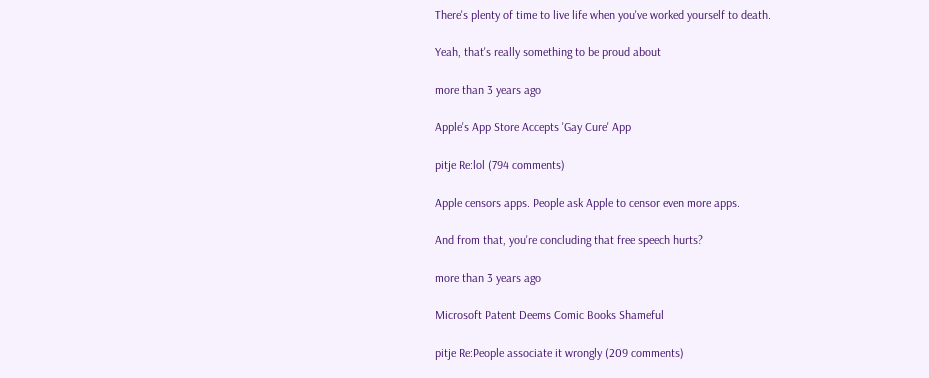There's plenty of time to live life when you've worked yourself to death.

Yeah, that's really something to be proud about

more than 3 years ago

Apple's App Store Accepts 'Gay Cure' App

pitje Re:lol (794 comments)

Apple censors apps. People ask Apple to censor even more apps.

And from that, you're concluding that free speech hurts?

more than 3 years ago

Microsoft Patent Deems Comic Books Shameful

pitje Re:People associate it wrongly (209 comments)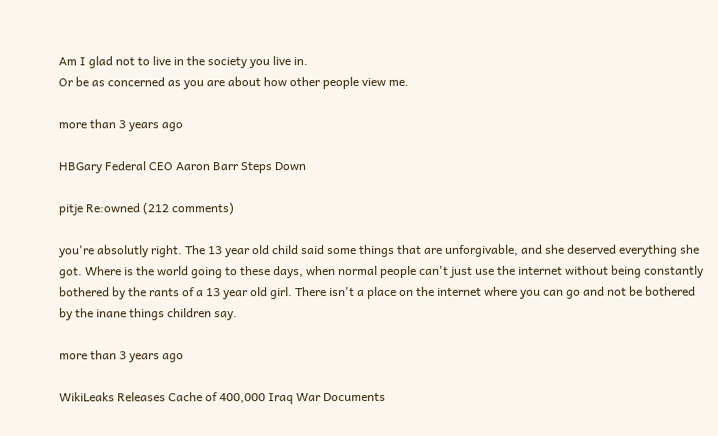Am I glad not to live in the society you live in.
Or be as concerned as you are about how other people view me.

more than 3 years ago

HBGary Federal CEO Aaron Barr Steps Down

pitje Re:owned (212 comments)

you're absolutly right. The 13 year old child said some things that are unforgivable, and she deserved everything she got. Where is the world going to these days, when normal people can't just use the internet without being constantly bothered by the rants of a 13 year old girl. There isn't a place on the internet where you can go and not be bothered by the inane things children say.

more than 3 years ago

WikiLeaks Releases Cache of 400,000 Iraq War Documents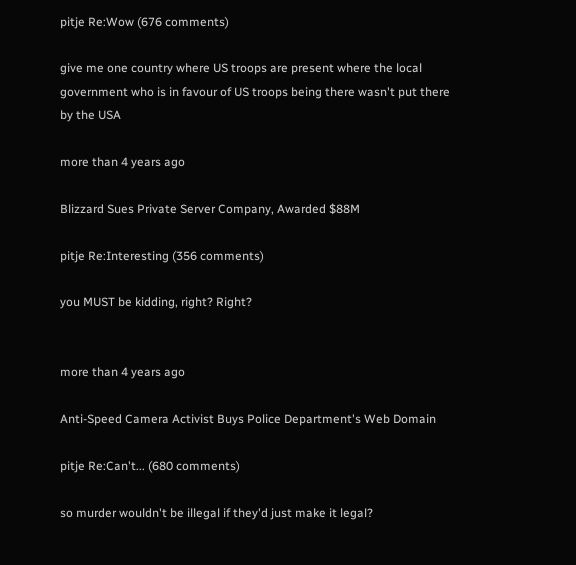pitje Re:Wow (676 comments)

give me one country where US troops are present where the local government who is in favour of US troops being there wasn't put there by the USA

more than 4 years ago

Blizzard Sues Private Server Company, Awarded $88M

pitje Re:Interesting (356 comments)

you MUST be kidding, right? Right?


more than 4 years ago

Anti-Speed Camera Activist Buys Police Department's Web Domain

pitje Re:Can't... (680 comments)

so murder wouldn't be illegal if they'd just make it legal?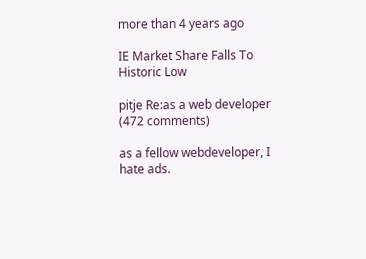more than 4 years ago

IE Market Share Falls To Historic Low

pitje Re:as a web developer (472 comments)

as a fellow webdeveloper, I hate ads.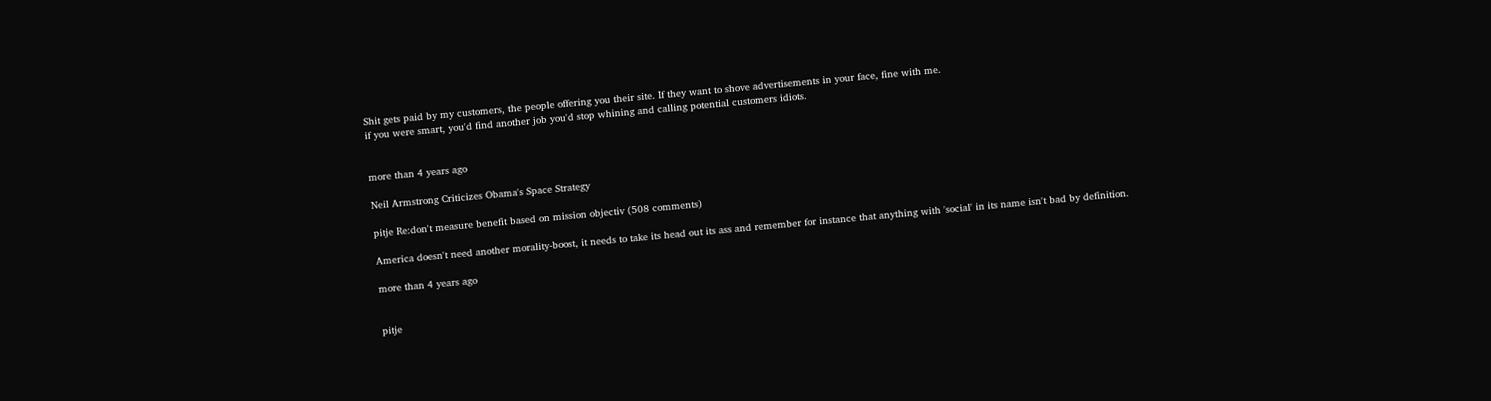Shit gets paid by my customers, the people offering you their site. If they want to shove advertisements in your face, fine with me.
if you were smart, you'd find another job you'd stop whining and calling potential customers idiots.


more than 4 years ago

Neil Armstrong Criticizes Obama's Space Strategy

pitje Re:don't measure benefit based on mission objectiv (508 comments)

America doesn't need another morality-boost, it needs to take its head out its ass and remember for instance that anything with 'social' in its name isn't bad by definition.

more than 4 years ago


pitje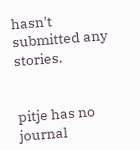hasn't submitted any stories.


pitje has no journal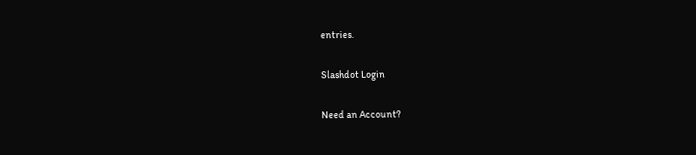entries.

Slashdot Login

Need an Account?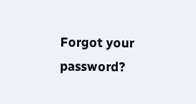Forgot your password?